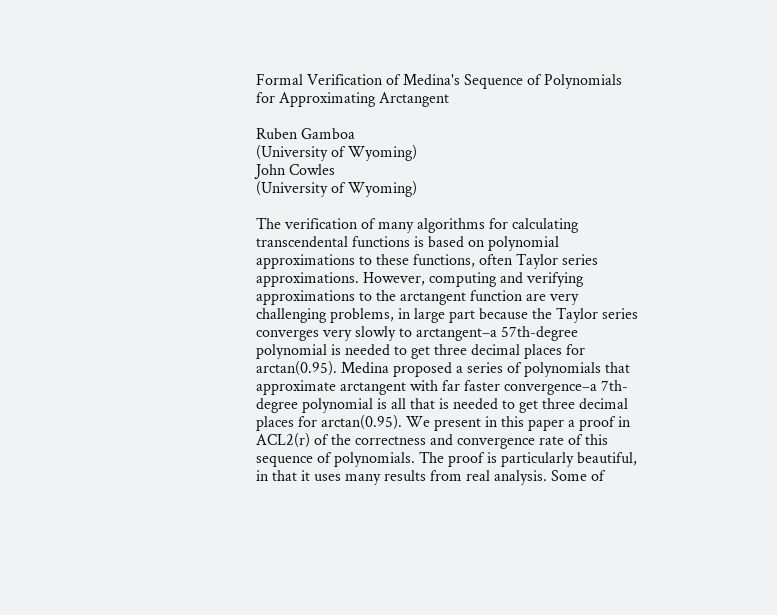Formal Verification of Medina's Sequence of Polynomials for Approximating Arctangent

Ruben Gamboa
(University of Wyoming)
John Cowles
(University of Wyoming)

The verification of many algorithms for calculating transcendental functions is based on polynomial approximations to these functions, often Taylor series approximations. However, computing and verifying approximations to the arctangent function are very challenging problems, in large part because the Taylor series converges very slowly to arctangent–a 57th-degree polynomial is needed to get three decimal places for arctan(0.95). Medina proposed a series of polynomials that approximate arctangent with far faster convergence–a 7th-degree polynomial is all that is needed to get three decimal places for arctan(0.95). We present in this paper a proof in ACL2(r) of the correctness and convergence rate of this sequence of polynomials. The proof is particularly beautiful, in that it uses many results from real analysis. Some of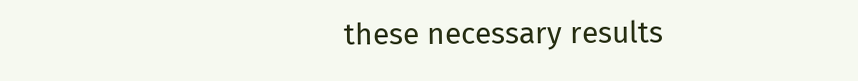these necessary results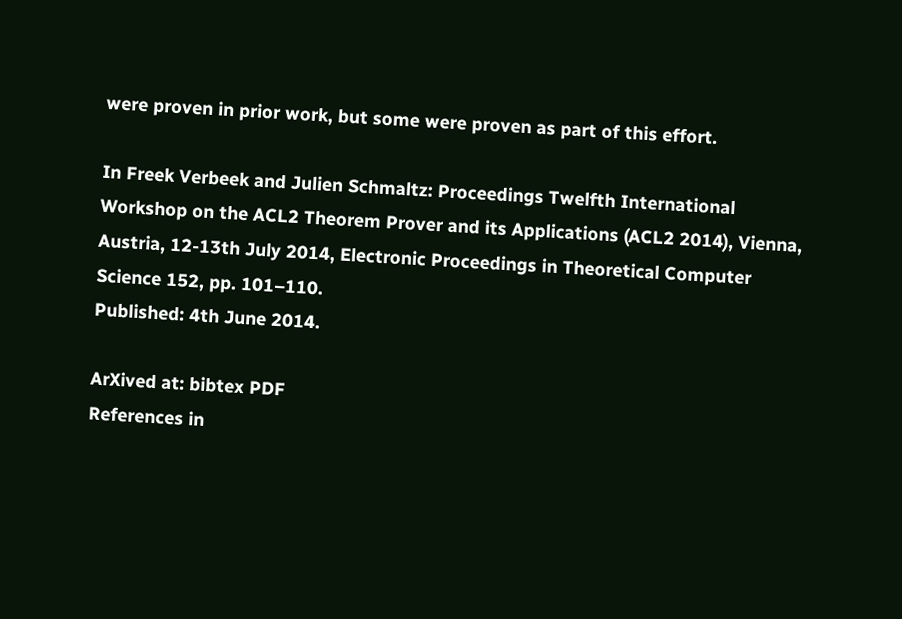were proven in prior work, but some were proven as part of this effort.

In Freek Verbeek and Julien Schmaltz: Proceedings Twelfth International Workshop on the ACL2 Theorem Prover and its Applications (ACL2 2014), Vienna, Austria, 12-13th July 2014, Electronic Proceedings in Theoretical Computer Science 152, pp. 101–110.
Published: 4th June 2014.

ArXived at: bibtex PDF
References in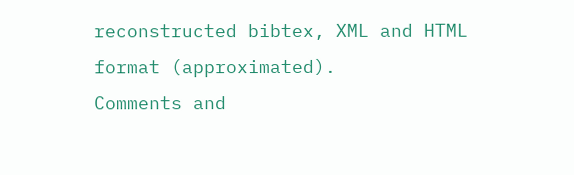reconstructed bibtex, XML and HTML format (approximated).
Comments and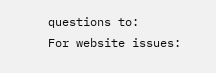questions to:
For website issues: